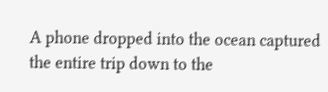A phone dropped into the ocean captured the entire trip down to the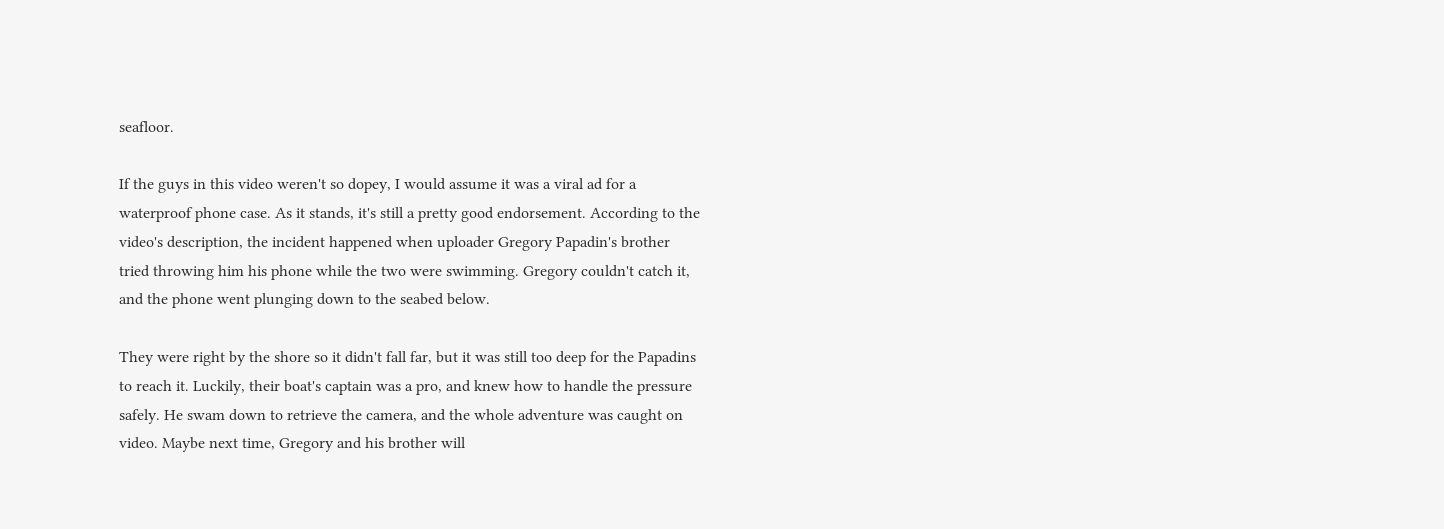seafloor.

If the guys in this video weren't so dopey, I would assume it was a viral ad for a waterproof phone case. As it stands, it's still a pretty good endorsement. According to the video's description, the incident happened when uploader Gregory Papadin's brother tried throwing him his phone while the two were swimming. Gregory couldn't catch it, and the phone went plunging down to the seabed below.

They were right by the shore so it didn't fall far, but it was still too deep for the Papadins to reach it. Luckily, their boat's captain was a pro, and knew how to handle the pressure safely. He swam down to retrieve the camera, and the whole adventure was caught on video. Maybe next time, Gregory and his brother will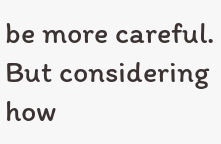be more careful. But considering how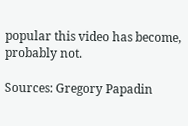popular this video has become, probably not.

Sources: Gregory Papadin